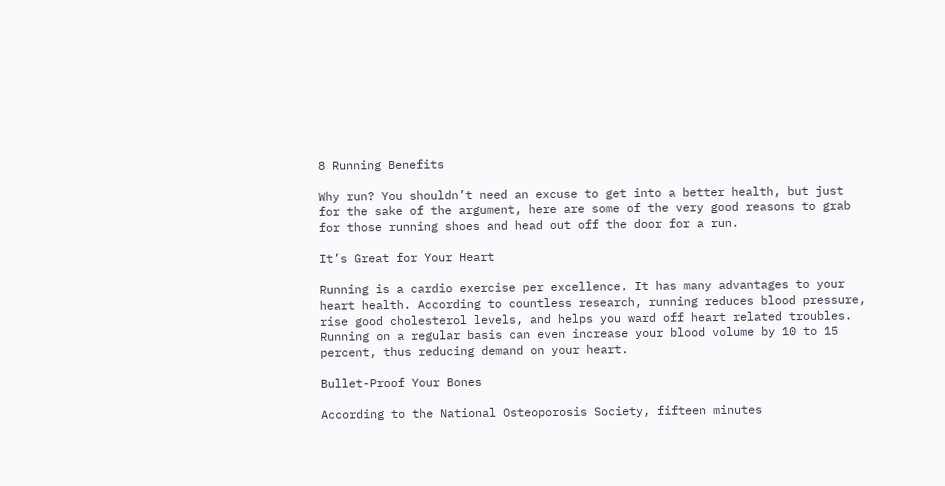8 Running Benefits

Why run? You shouldn’t need an excuse to get into a better health, but just for the sake of the argument, here are some of the very good reasons to grab for those running shoes and head out off the door for a run.

It’s Great for Your Heart

Running is a cardio exercise per excellence. It has many advantages to your heart health. According to countless research, running reduces blood pressure, rise good cholesterol levels, and helps you ward off heart related troubles. Running on a regular basis can even increase your blood volume by 10 to 15 percent, thus reducing demand on your heart.

Bullet-Proof Your Bones

According to the National Osteoporosis Society, fifteen minutes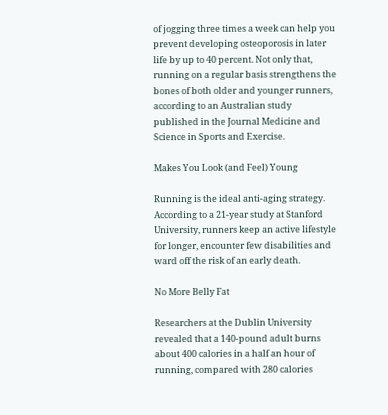of jogging three times a week can help you prevent developing osteoporosis in later life by up to 40 percent. Not only that, running on a regular basis strengthens the bones of both older and younger runners, according to an Australian study published in the Journal Medicine and Science in Sports and Exercise.

Makes You Look (and Feel) Young

Running is the ideal anti-aging strategy. According to a 21-year study at Stanford University, runners keep an active lifestyle for longer, encounter few disabilities and ward off the risk of an early death.

No More Belly Fat

Researchers at the Dublin University revealed that a 140-pound adult burns about 400 calories in a half an hour of running, compared with 280 calories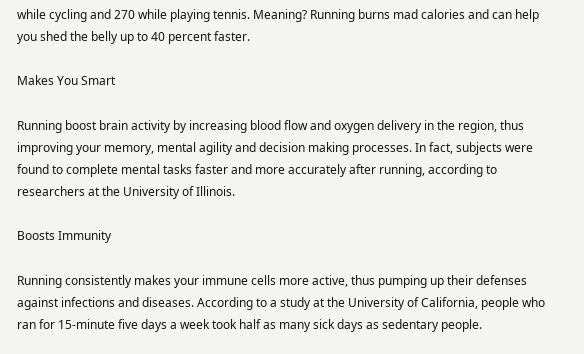while cycling and 270 while playing tennis. Meaning? Running burns mad calories and can help you shed the belly up to 40 percent faster.

Makes You Smart

Running boost brain activity by increasing blood flow and oxygen delivery in the region, thus improving your memory, mental agility and decision making processes. In fact, subjects were found to complete mental tasks faster and more accurately after running, according to researchers at the University of Illinois.

Boosts Immunity

Running consistently makes your immune cells more active, thus pumping up their defenses against infections and diseases. According to a study at the University of California, people who ran for 15-minute five days a week took half as many sick days as sedentary people.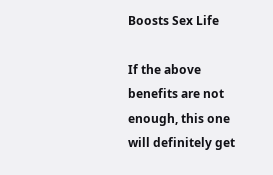Boosts Sex Life

If the above benefits are not enough, this one will definitely get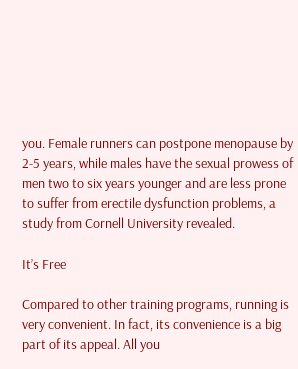you. Female runners can postpone menopause by 2-5 years, while males have the sexual prowess of men two to six years younger and are less prone to suffer from erectile dysfunction problems, a study from Cornell University revealed.

It’s Free

Compared to other training programs, running is very convenient. In fact, its convenience is a big part of its appeal. All you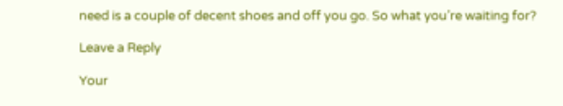need is a couple of decent shoes and off you go. So what you’re waiting for?

Leave a Reply

Your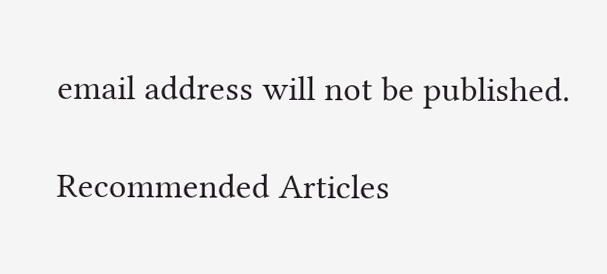email address will not be published.

Recommended Articles